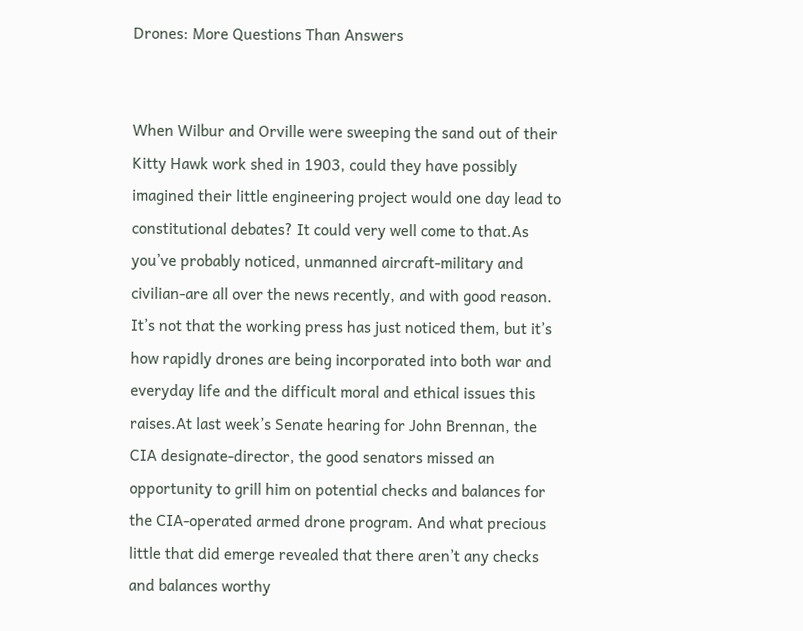Drones: More Questions Than Answers


When Wilbur and Orville were sweeping the sand out of their Kitty Hawk work shed in 1903, could they have possibly imagined their little engineering project would one day lead to constitutional debates? It could very well come to that.As you’ve probably noticed, unmanned aircraft-military and civilian-are all over the news recently, and with good reason. It’s not that the working press has just noticed them, but it’s how rapidly drones are being incorporated into both war and everyday life and the difficult moral and ethical issues this raises.At last week’s Senate hearing for John Brennan, the CIA designate-director, the good senators missed an opportunity to grill him on potential checks and balances for the CIA-operated armed drone program. And what precious little that did emerge revealed that there aren’t any checks and balances worthy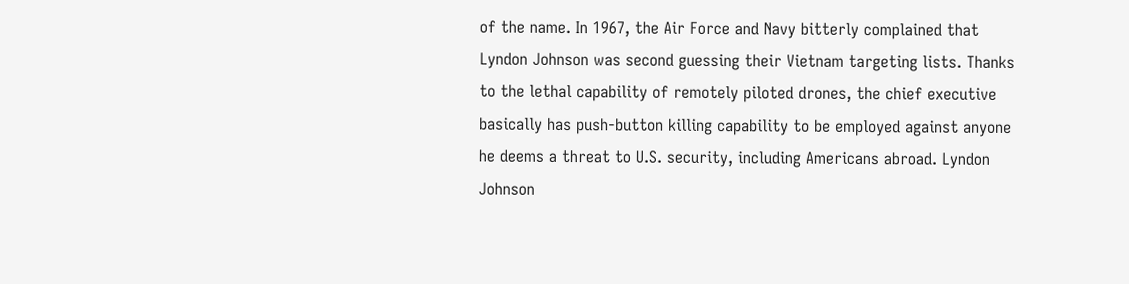of the name. In 1967, the Air Force and Navy bitterly complained that Lyndon Johnson was second guessing their Vietnam targeting lists. Thanks to the lethal capability of remotely piloted drones, the chief executive basically has push-button killing capability to be employed against anyone he deems a threat to U.S. security, including Americans abroad. Lyndon Johnson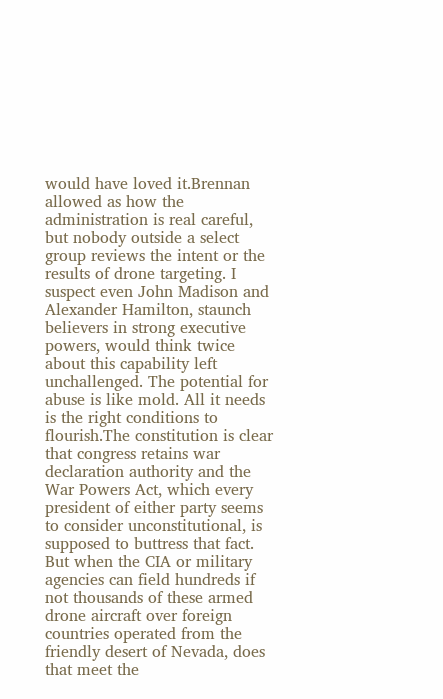would have loved it.Brennan allowed as how the administration is real careful, but nobody outside a select group reviews the intent or the results of drone targeting. I suspect even John Madison and Alexander Hamilton, staunch believers in strong executive powers, would think twice about this capability left unchallenged. The potential for abuse is like mold. All it needs is the right conditions to flourish.The constitution is clear that congress retains war declaration authority and the War Powers Act, which every president of either party seems to consider unconstitutional, is supposed to buttress that fact. But when the CIA or military agencies can field hundreds if not thousands of these armed drone aircraft over foreign countries operated from the friendly desert of Nevada, does that meet the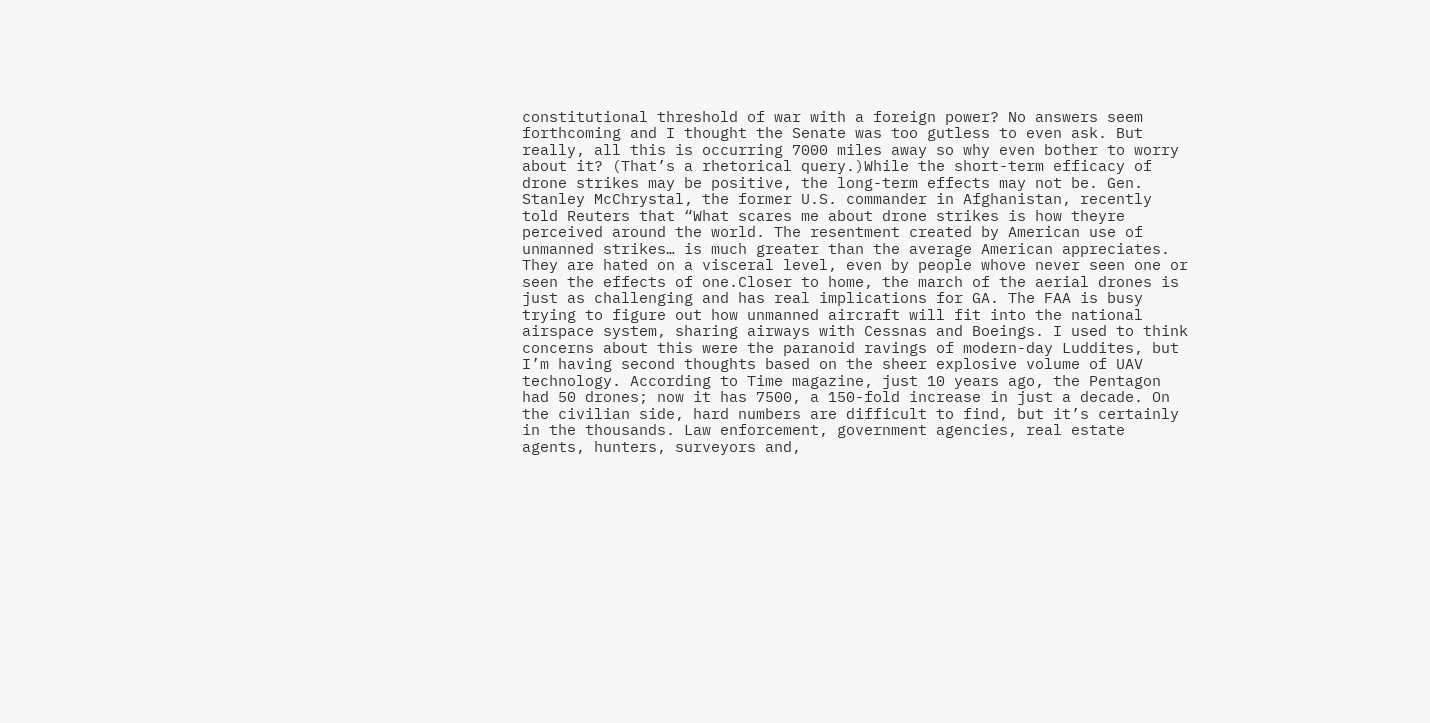constitutional threshold of war with a foreign power? No answers seem forthcoming and I thought the Senate was too gutless to even ask. But really, all this is occurring 7000 miles away so why even bother to worry about it? (That’s a rhetorical query.)While the short-term efficacy of drone strikes may be positive, the long-term effects may not be. Gen. Stanley McChrystal, the former U.S. commander in Afghanistan, recently told Reuters that “What scares me about drone strikes is how theyre perceived around the world. The resentment created by American use of unmanned strikes… is much greater than the average American appreciates. They are hated on a visceral level, even by people whove never seen one or seen the effects of one.Closer to home, the march of the aerial drones is just as challenging and has real implications for GA. The FAA is busy trying to figure out how unmanned aircraft will fit into the national airspace system, sharing airways with Cessnas and Boeings. I used to think concerns about this were the paranoid ravings of modern-day Luddites, but I’m having second thoughts based on the sheer explosive volume of UAV technology. According to Time magazine, just 10 years ago, the Pentagon had 50 drones; now it has 7500, a 150-fold increase in just a decade. On the civilian side, hard numbers are difficult to find, but it’s certainly in the thousands. Law enforcement, government agencies, real estate agents, hunters, surveyors and,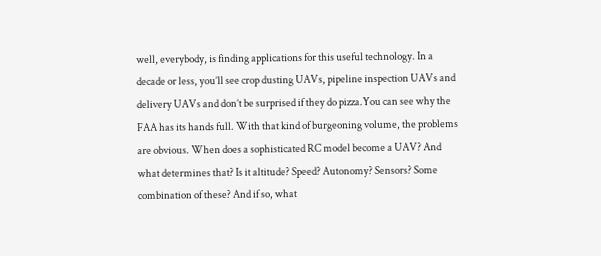well, everybody, is finding applications for this useful technology. In a decade or less, you’ll see crop dusting UAVs, pipeline inspection UAVs and delivery UAVs and don’t be surprised if they do pizza.You can see why the FAA has its hands full. With that kind of burgeoning volume, the problems are obvious. When does a sophisticated RC model become a UAV? And what determines that? Is it altitude? Speed? Autonomy? Sensors? Some combination of these? And if so, what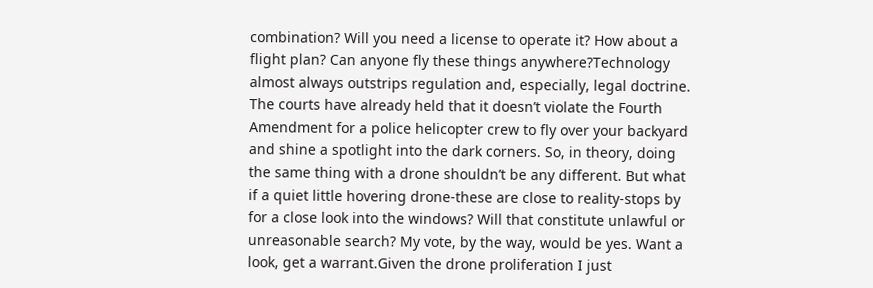combination? Will you need a license to operate it? How about a flight plan? Can anyone fly these things anywhere?Technology almost always outstrips regulation and, especially, legal doctrine. The courts have already held that it doesn’t violate the Fourth Amendment for a police helicopter crew to fly over your backyard and shine a spotlight into the dark corners. So, in theory, doing the same thing with a drone shouldn’t be any different. But what if a quiet little hovering drone-these are close to reality-stops by for a close look into the windows? Will that constitute unlawful or unreasonable search? My vote, by the way, would be yes. Want a look, get a warrant.Given the drone proliferation I just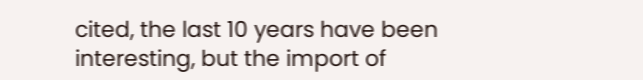cited, the last 10 years have been interesting, but the import of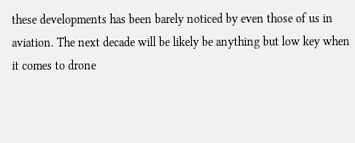these developments has been barely noticed by even those of us in aviation. The next decade will be likely be anything but low key when it comes to drone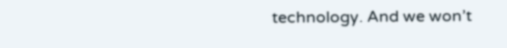technology. And we won’t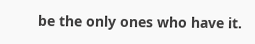be the only ones who have it.